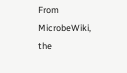From MicrobeWiki, the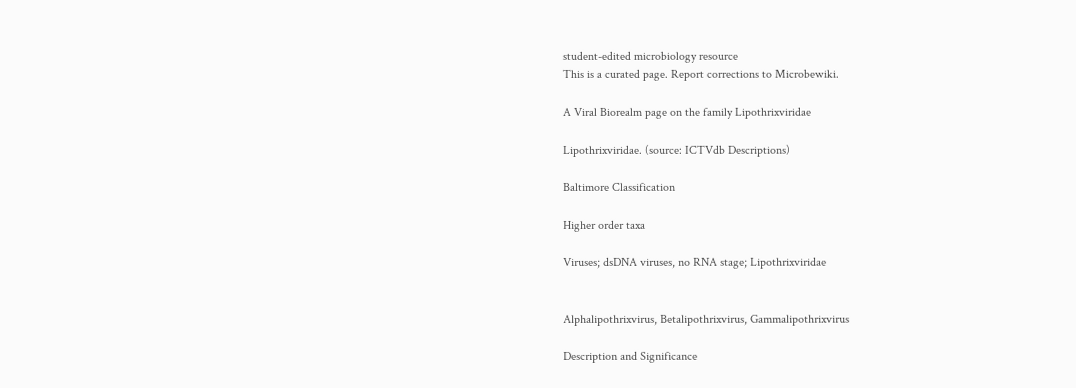student-edited microbiology resource
This is a curated page. Report corrections to Microbewiki.

A Viral Biorealm page on the family Lipothrixviridae

Lipothrixviridae. (source: ICTVdb Descriptions)

Baltimore Classification

Higher order taxa

Viruses; dsDNA viruses, no RNA stage; Lipothrixviridae


Alphalipothrixvirus, Betalipothrixvirus, Gammalipothrixvirus

Description and Significance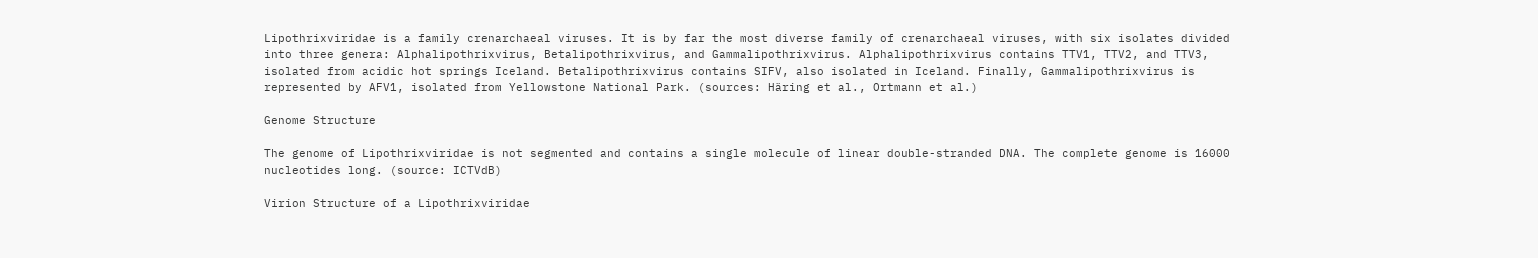Lipothrixviridae is a family crenarchaeal viruses. It is by far the most diverse family of crenarchaeal viruses, with six isolates divided into three genera: Alphalipothrixvirus, Betalipothrixvirus, and Gammalipothrixvirus. Alphalipothrixvirus contains TTV1, TTV2, and TTV3, isolated from acidic hot springs Iceland. Betalipothrixvirus contains SIFV, also isolated in Iceland. Finally, Gammalipothrixvirus is represented by AFV1, isolated from Yellowstone National Park. (sources: Häring et al., Ortmann et al.)

Genome Structure

The genome of Lipothrixviridae is not segmented and contains a single molecule of linear double-stranded DNA. The complete genome is 16000 nucleotides long. (source: ICTVdB)

Virion Structure of a Lipothrixviridae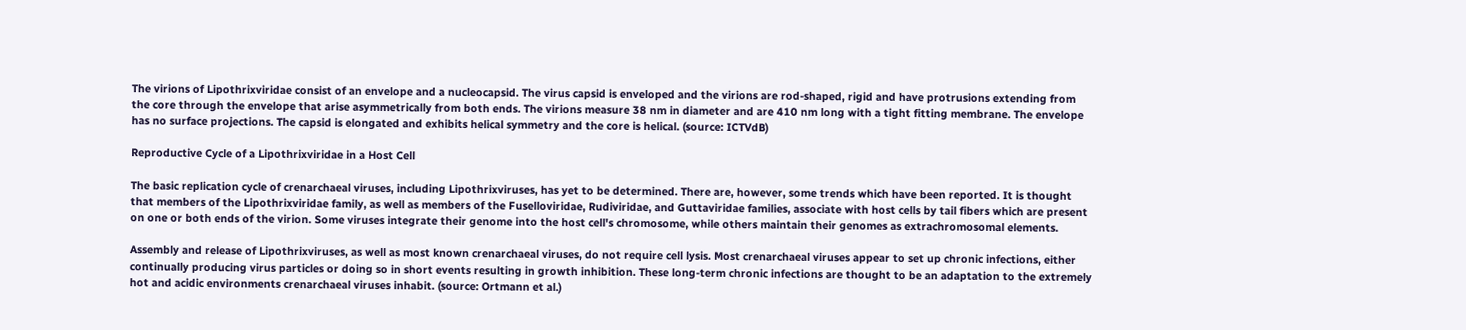The virions of Lipothrixviridae consist of an envelope and a nucleocapsid. The virus capsid is enveloped and the virions are rod-shaped, rigid and have protrusions extending from the core through the envelope that arise asymmetrically from both ends. The virions measure 38 nm in diameter and are 410 nm long with a tight fitting membrane. The envelope has no surface projections. The capsid is elongated and exhibits helical symmetry and the core is helical. (source: ICTVdB)

Reproductive Cycle of a Lipothrixviridae in a Host Cell

The basic replication cycle of crenarchaeal viruses, including Lipothrixviruses, has yet to be determined. There are, however, some trends which have been reported. It is thought that members of the Lipothrixviridae family, as well as members of the Fuselloviridae, Rudiviridae, and Guttaviridae families, associate with host cells by tail fibers which are present on one or both ends of the virion. Some viruses integrate their genome into the host cell's chromosome, while others maintain their genomes as extrachromosomal elements.

Assembly and release of Lipothrixviruses, as well as most known crenarchaeal viruses, do not require cell lysis. Most crenarchaeal viruses appear to set up chronic infections, either continually producing virus particles or doing so in short events resulting in growth inhibition. These long-term chronic infections are thought to be an adaptation to the extremely hot and acidic environments crenarchaeal viruses inhabit. (source: Ortmann et al.)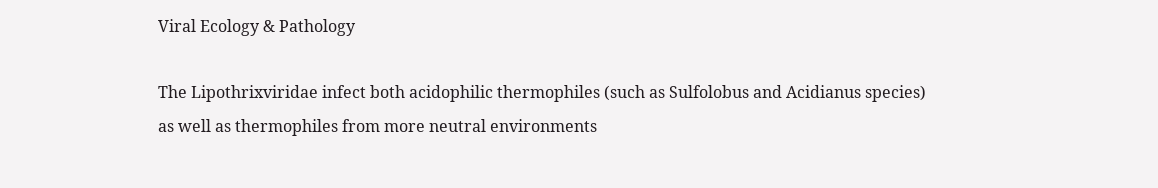Viral Ecology & Pathology

The Lipothrixviridae infect both acidophilic thermophiles (such as Sulfolobus and Acidianus species) as well as thermophiles from more neutral environments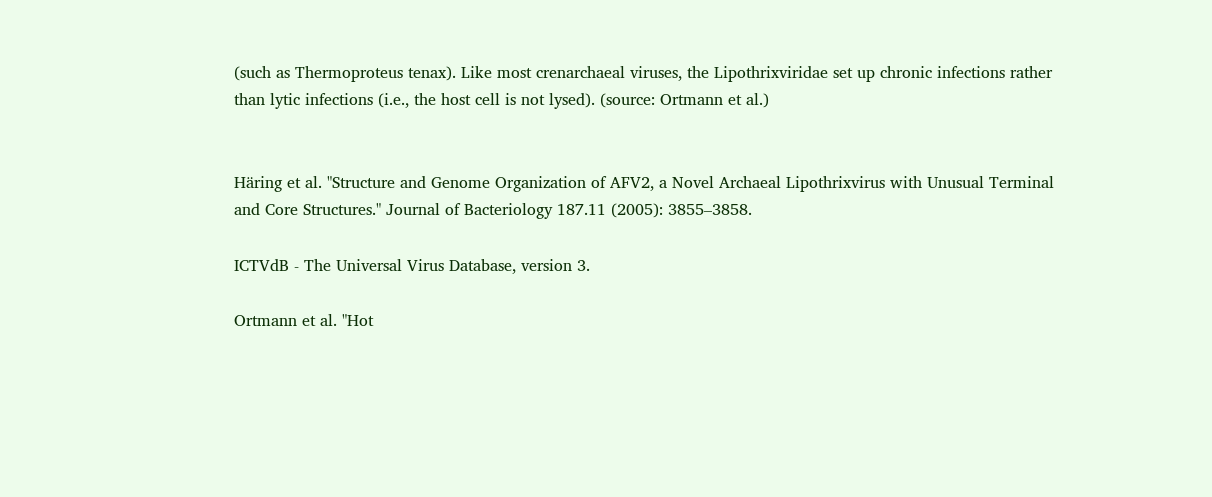(such as Thermoproteus tenax). Like most crenarchaeal viruses, the Lipothrixviridae set up chronic infections rather than lytic infections (i.e., the host cell is not lysed). (source: Ortmann et al.)


Häring et al. "Structure and Genome Organization of AFV2, a Novel Archaeal Lipothrixvirus with Unusual Terminal and Core Structures." Journal of Bacteriology 187.11 (2005): 3855–3858.

ICTVdB - The Universal Virus Database, version 3.

Ortmann et al. "Hot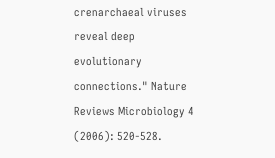crenarchaeal viruses reveal deep evolutionary connections." Nature Reviews Microbiology 4 (2006): 520-528.